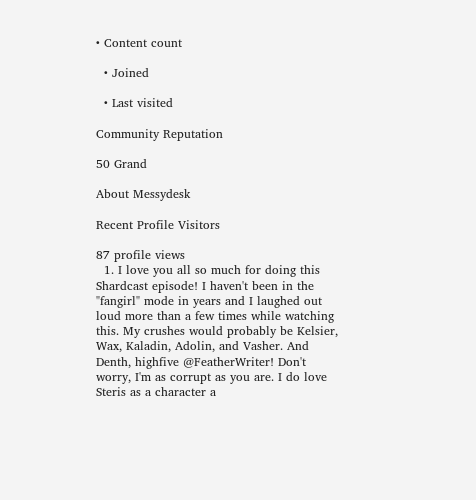• Content count

  • Joined

  • Last visited

Community Reputation

50 Grand

About Messydesk

Recent Profile Visitors

87 profile views
  1. I love you all so much for doing this Shardcast episode! I haven't been in the "fangirl" mode in years and I laughed out loud more than a few times while watching this. My crushes would probably be Kelsier, Wax, Kaladin, Adolin, and Vasher. And Denth, highfive @FeatherWriter! Don't worry, I'm as corrupt as you are. I do love Steris as a character a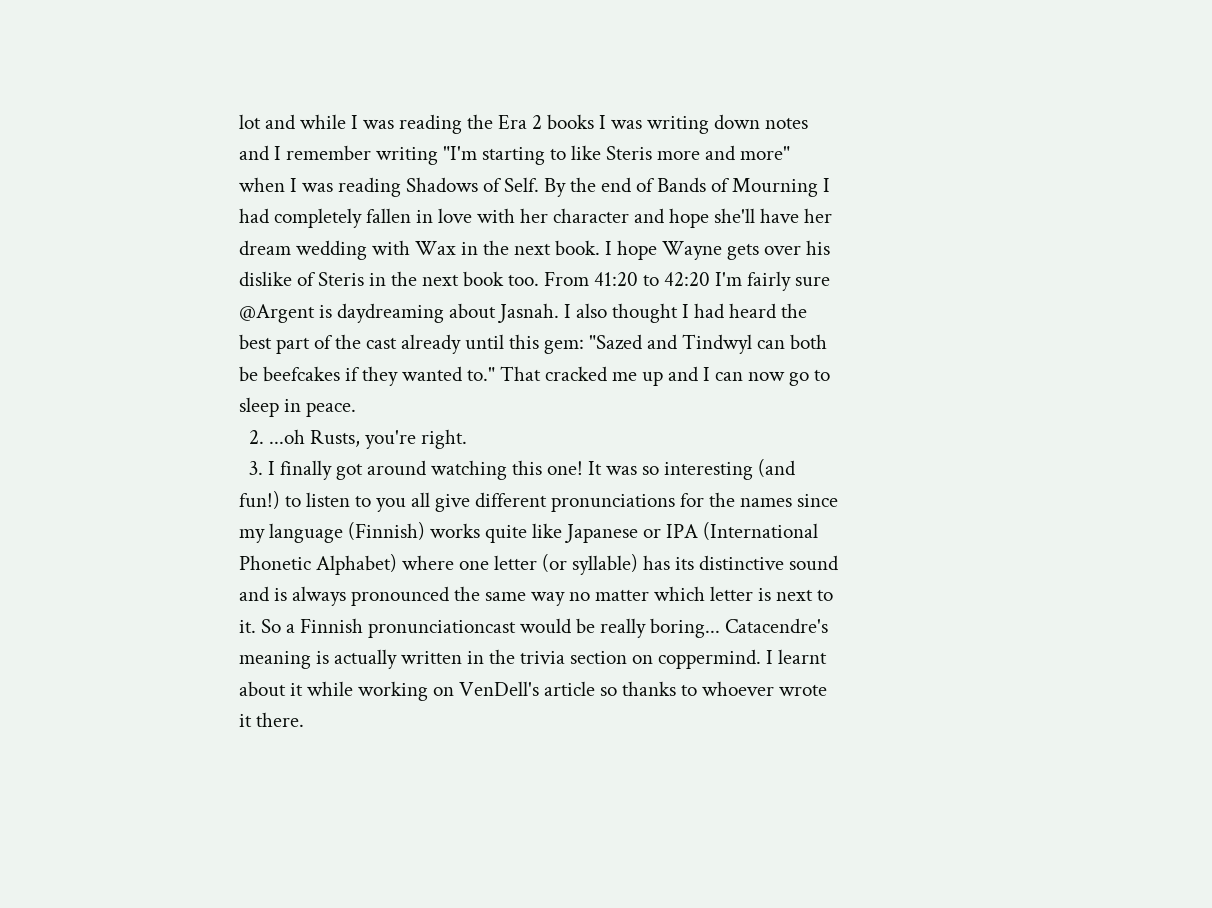lot and while I was reading the Era 2 books I was writing down notes and I remember writing "I'm starting to like Steris more and more" when I was reading Shadows of Self. By the end of Bands of Mourning I had completely fallen in love with her character and hope she'll have her dream wedding with Wax in the next book. I hope Wayne gets over his dislike of Steris in the next book too. From 41:20 to 42:20 I'm fairly sure @Argent is daydreaming about Jasnah. I also thought I had heard the best part of the cast already until this gem: "Sazed and Tindwyl can both be beefcakes if they wanted to." That cracked me up and I can now go to sleep in peace.
  2. ...oh Rusts, you're right.
  3. I finally got around watching this one! It was so interesting (and fun!) to listen to you all give different pronunciations for the names since my language (Finnish) works quite like Japanese or IPA (International Phonetic Alphabet) where one letter (or syllable) has its distinctive sound and is always pronounced the same way no matter which letter is next to it. So a Finnish pronunciationcast would be really boring... Catacendre's meaning is actually written in the trivia section on coppermind. I learnt about it while working on VenDell's article so thanks to whoever wrote it there.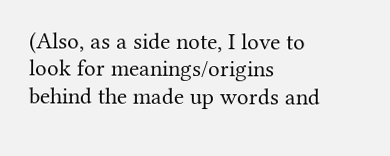(Also, as a side note, I love to look for meanings/origins behind the made up words and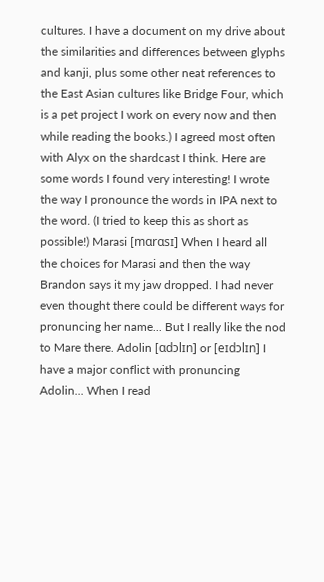cultures. I have a document on my drive about the similarities and differences between glyphs and kanji, plus some other neat references to the East Asian cultures like Bridge Four, which is a pet project I work on every now and then while reading the books.) I agreed most often with Alyx on the shardcast I think. Here are some words I found very interesting! I wrote the way I pronounce the words in IPA next to the word. (I tried to keep this as short as possible!) Marasi [mɑrɑsɪ] When I heard all the choices for Marasi and then the way Brandon says it my jaw dropped. I had never even thought there could be different ways for pronuncing her name... But I really like the nod to Mare there. Adolin [ɑdɔlɪn] or [eɪdɔlɪn] I have a major conflict with pronuncing Adolin... When I read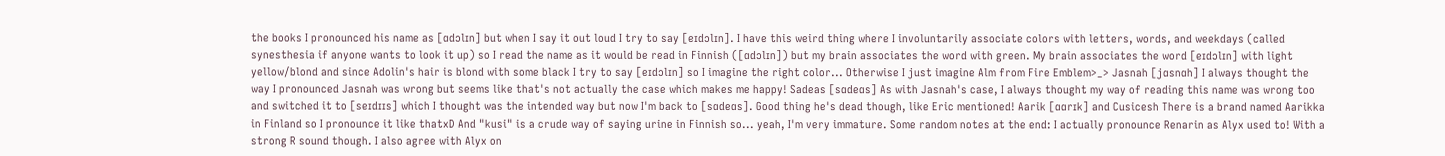the books I pronounced his name as [ɑdɔlɪn] but when I say it out loud I try to say [eɪdɔlɪn]. I have this weird thing where I involuntarily associate colors with letters, words, and weekdays (called synesthesia if anyone wants to look it up) so I read the name as it would be read in Finnish ([ɑdɔlɪn]) but my brain associates the word with green. My brain associates the word [eɪdɔlɪn] with light yellow/blond and since Adolin's hair is blond with some black I try to say [eɪdɔlɪn] so I imagine the right color... Otherwise I just imagine Alm from Fire Emblem>_> Jasnah [jɑsnɑh] I always thought the way I pronounced Jasnah was wrong but seems like that's not actually the case which makes me happy! Sadeas [sɑdeɑs] As with Jasnah's case, I always thought my way of reading this name was wrong too and switched it to [seɪdɪɪs] which I thought was the intended way but now I'm back to [sɑdeɑs]. Good thing he's dead though, like Eric mentioned! Aarik [ɑɑrɪk] and Cusicesh There is a brand named Aarikka in Finland so I pronounce it like thatxD And "kusi" is a crude way of saying urine in Finnish so... yeah, I'm very immature. Some random notes at the end: I actually pronounce Renarin as Alyx used to! With a strong R sound though. I also agree with Alyx on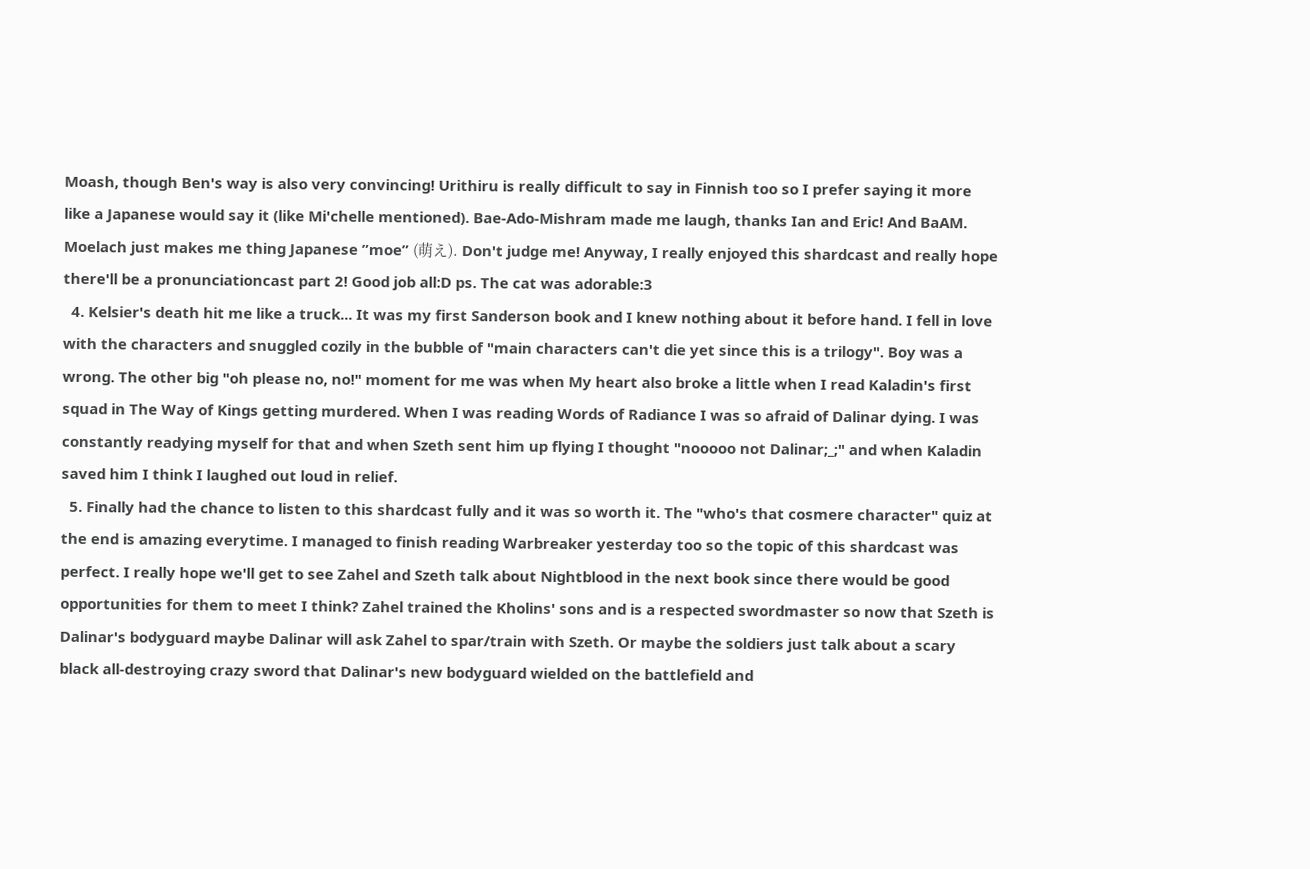Moash, though Ben's way is also very convincing! Urithiru is really difficult to say in Finnish too so I prefer saying it more like a Japanese would say it (like Mi'chelle mentioned). Bae-Ado-Mishram made me laugh, thanks Ian and Eric! And BaAM. Moelach just makes me thing Japanese ”moe” (萌え). Don't judge me! Anyway, I really enjoyed this shardcast and really hope there'll be a pronunciationcast part 2! Good job all:D ps. The cat was adorable:3
  4. Kelsier's death hit me like a truck... It was my first Sanderson book and I knew nothing about it before hand. I fell in love with the characters and snuggled cozily in the bubble of "main characters can't die yet since this is a trilogy". Boy was a wrong. The other big "oh please no, no!" moment for me was when My heart also broke a little when I read Kaladin's first squad in The Way of Kings getting murdered. When I was reading Words of Radiance I was so afraid of Dalinar dying. I was constantly readying myself for that and when Szeth sent him up flying I thought "nooooo not Dalinar;_;" and when Kaladin saved him I think I laughed out loud in relief.
  5. Finally had the chance to listen to this shardcast fully and it was so worth it. The "who's that cosmere character" quiz at the end is amazing everytime. I managed to finish reading Warbreaker yesterday too so the topic of this shardcast was perfect. I really hope we'll get to see Zahel and Szeth talk about Nightblood in the next book since there would be good opportunities for them to meet I think? Zahel trained the Kholins' sons and is a respected swordmaster so now that Szeth is Dalinar's bodyguard maybe Dalinar will ask Zahel to spar/train with Szeth. Or maybe the soldiers just talk about a scary black all-destroying crazy sword that Dalinar's new bodyguard wielded on the battlefield and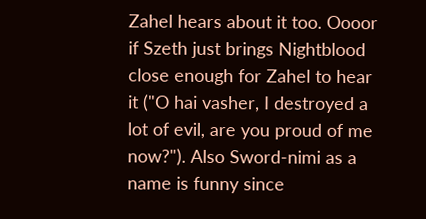Zahel hears about it too. Oooor if Szeth just brings Nightblood close enough for Zahel to hear it ("O hai vasher, I destroyed a lot of evil, are you proud of me now?"). Also Sword-nimi as a name is funny since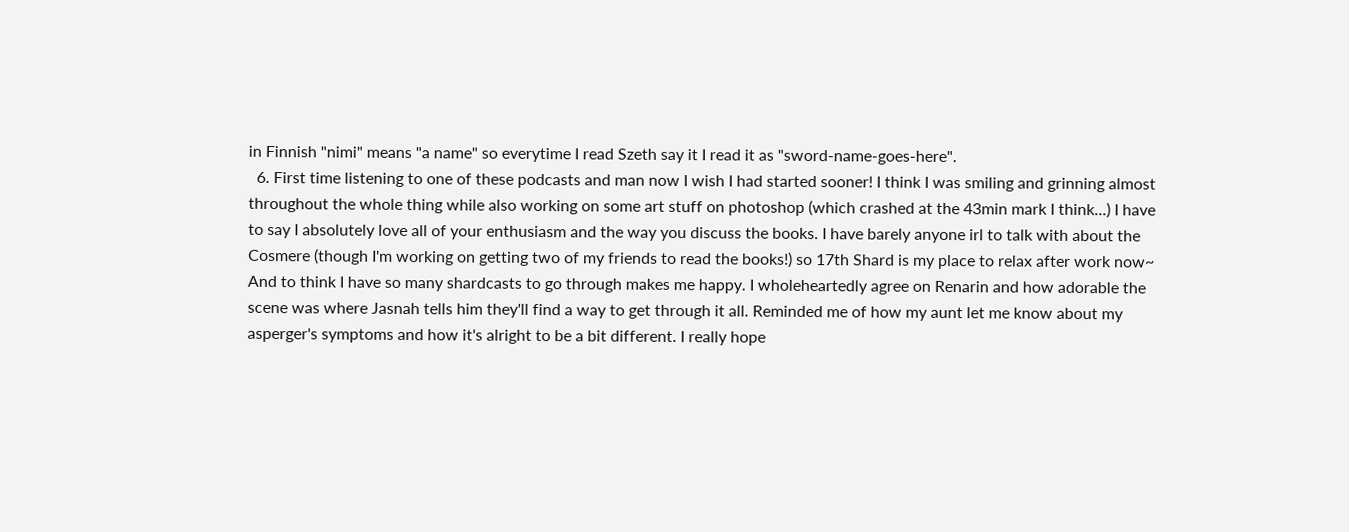in Finnish "nimi" means "a name" so everytime I read Szeth say it I read it as "sword-name-goes-here".
  6. First time listening to one of these podcasts and man now I wish I had started sooner! I think I was smiling and grinning almost throughout the whole thing while also working on some art stuff on photoshop (which crashed at the 43min mark I think...) I have to say I absolutely love all of your enthusiasm and the way you discuss the books. I have barely anyone irl to talk with about the Cosmere (though I'm working on getting two of my friends to read the books!) so 17th Shard is my place to relax after work now~ And to think I have so many shardcasts to go through makes me happy. I wholeheartedly agree on Renarin and how adorable the scene was where Jasnah tells him they'll find a way to get through it all. Reminded me of how my aunt let me know about my asperger's symptoms and how it's alright to be a bit different. I really hope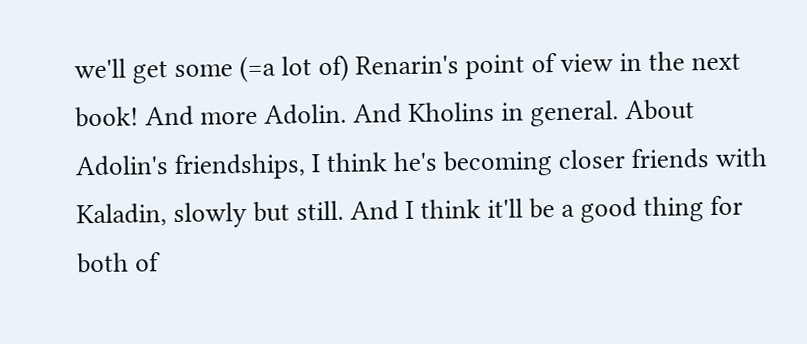we'll get some (=a lot of) Renarin's point of view in the next book! And more Adolin. And Kholins in general. About Adolin's friendships, I think he's becoming closer friends with Kaladin, slowly but still. And I think it'll be a good thing for both of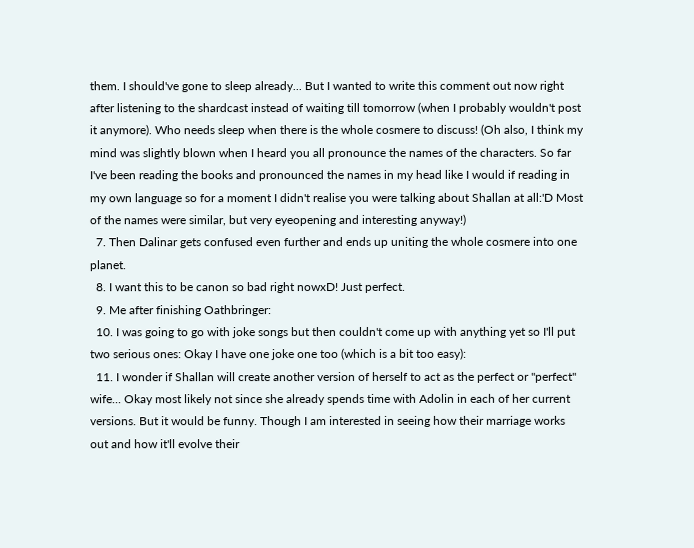them. I should've gone to sleep already... But I wanted to write this comment out now right after listening to the shardcast instead of waiting till tomorrow (when I probably wouldn't post it anymore). Who needs sleep when there is the whole cosmere to discuss! (Oh also, I think my mind was slightly blown when I heard you all pronounce the names of the characters. So far I've been reading the books and pronounced the names in my head like I would if reading in my own language so for a moment I didn't realise you were talking about Shallan at all:'D Most of the names were similar, but very eyeopening and interesting anyway!)
  7. Then Dalinar gets confused even further and ends up uniting the whole cosmere into one planet.
  8. I want this to be canon so bad right nowxD! Just perfect.
  9. Me after finishing Oathbringer:
  10. I was going to go with joke songs but then couldn't come up with anything yet so I'll put two serious ones: Okay I have one joke one too (which is a bit too easy):
  11. I wonder if Shallan will create another version of herself to act as the perfect or "perfect" wife... Okay most likely not since she already spends time with Adolin in each of her current versions. But it would be funny. Though I am interested in seeing how their marriage works out and how it'll evolve their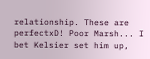relationship. These are perfectxD! Poor Marsh... I bet Kelsier set him up,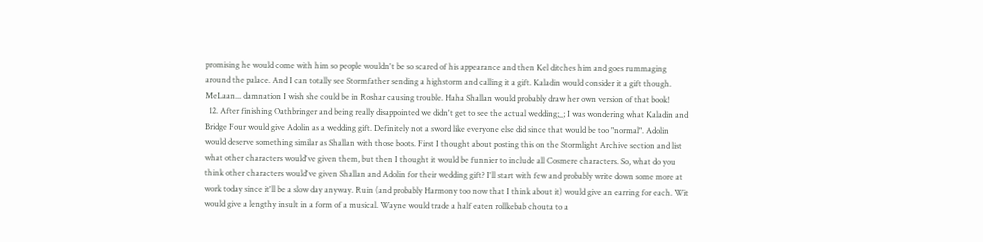promising he would come with him so people wouldn't be so scared of his appearance and then Kel ditches him and goes rummaging around the palace. And I can totally see Stormfather sending a highstorm and calling it a gift. Kaladin would consider it a gift though. MeLaan... damnation I wish she could be in Roshar causing trouble. Haha Shallan would probably draw her own version of that book!
  12. After finishing Oathbringer and being really disappointed we didn't get to see the actual wedding;_; I was wondering what Kaladin and Bridge Four would give Adolin as a wedding gift. Definitely not a sword like everyone else did since that would be too "normal". Adolin would deserve something similar as Shallan with those boots. First I thought about posting this on the Stormlight Archive section and list what other characters would've given them, but then I thought it would be funnier to include all Cosmere characters. So, what do you think other characters would've given Shallan and Adolin for their wedding gift? I'll start with few and probably write down some more at work today since it'll be a slow day anyway. Ruin (and probably Harmony too now that I think about it) would give an earring for each. Wit would give a lengthy insult in a form of a musical. Wayne would trade a half eaten rollkebab chouta to a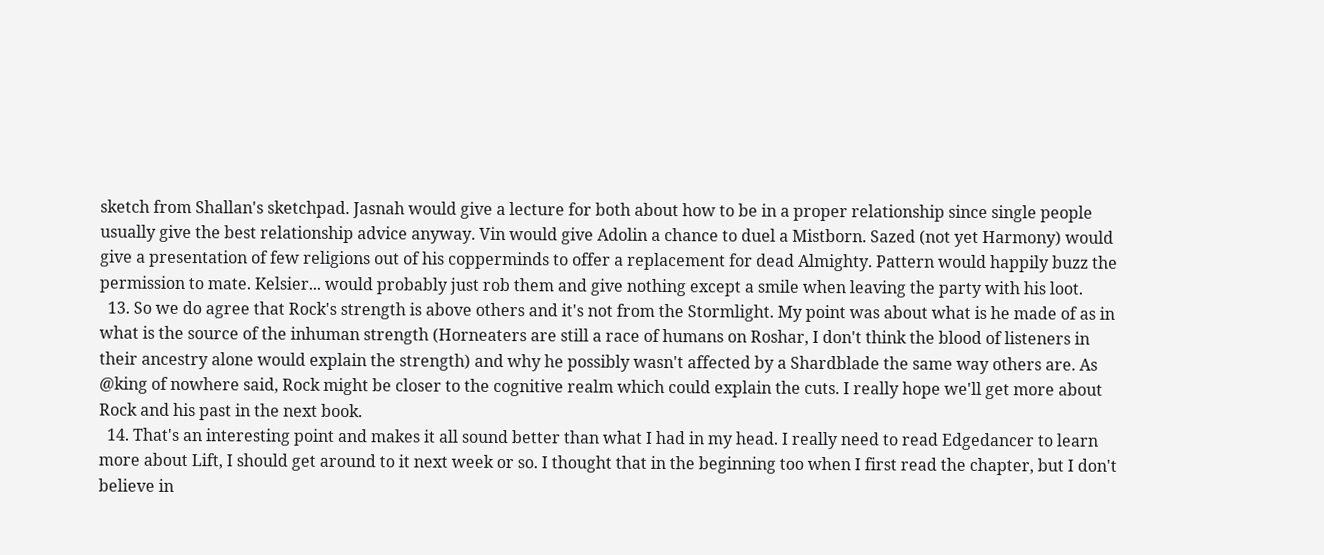sketch from Shallan's sketchpad. Jasnah would give a lecture for both about how to be in a proper relationship since single people usually give the best relationship advice anyway. Vin would give Adolin a chance to duel a Mistborn. Sazed (not yet Harmony) would give a presentation of few religions out of his copperminds to offer a replacement for dead Almighty. Pattern would happily buzz the permission to mate. Kelsier... would probably just rob them and give nothing except a smile when leaving the party with his loot.
  13. So we do agree that Rock's strength is above others and it's not from the Stormlight. My point was about what is he made of as in what is the source of the inhuman strength (Horneaters are still a race of humans on Roshar, I don't think the blood of listeners in their ancestry alone would explain the strength) and why he possibly wasn't affected by a Shardblade the same way others are. As @king of nowhere said, Rock might be closer to the cognitive realm which could explain the cuts. I really hope we'll get more about Rock and his past in the next book.
  14. That's an interesting point and makes it all sound better than what I had in my head. I really need to read Edgedancer to learn more about Lift, I should get around to it next week or so. I thought that in the beginning too when I first read the chapter, but I don't believe in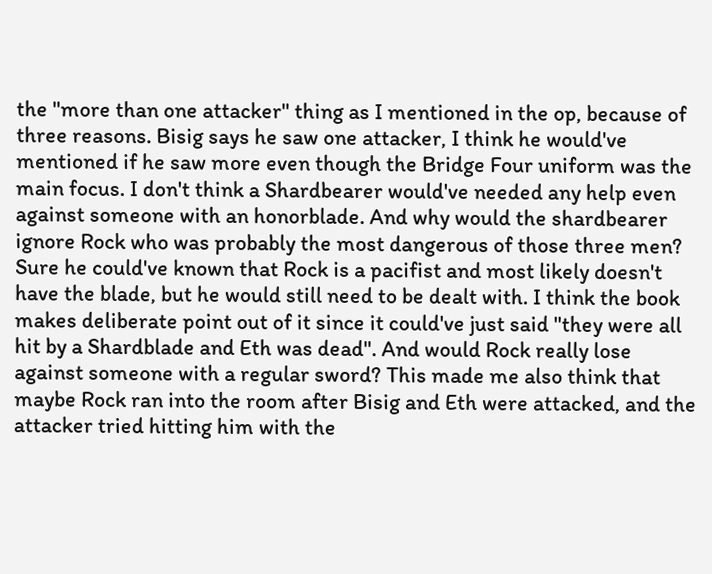the "more than one attacker" thing as I mentioned in the op, because of three reasons. Bisig says he saw one attacker, I think he would've mentioned if he saw more even though the Bridge Four uniform was the main focus. I don't think a Shardbearer would've needed any help even against someone with an honorblade. And why would the shardbearer ignore Rock who was probably the most dangerous of those three men? Sure he could've known that Rock is a pacifist and most likely doesn't have the blade, but he would still need to be dealt with. I think the book makes deliberate point out of it since it could've just said "they were all hit by a Shardblade and Eth was dead". And would Rock really lose against someone with a regular sword? This made me also think that maybe Rock ran into the room after Bisig and Eth were attacked, and the attacker tried hitting him with the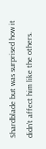Shardblade but was surprised how it didn't affect him like the others.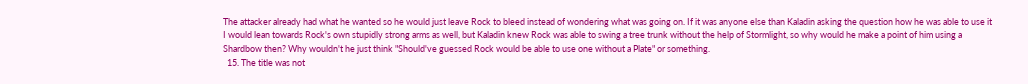The attacker already had what he wanted so he would just leave Rock to bleed instead of wondering what was going on. If it was anyone else than Kaladin asking the question how he was able to use it I would lean towards Rock's own stupidly strong arms as well, but Kaladin knew Rock was able to swing a tree trunk without the help of Stormlight, so why would he make a point of him using a Shardbow then? Why wouldn't he just think "Should've guessed Rock would be able to use one without a Plate" or something.
  15. The title was not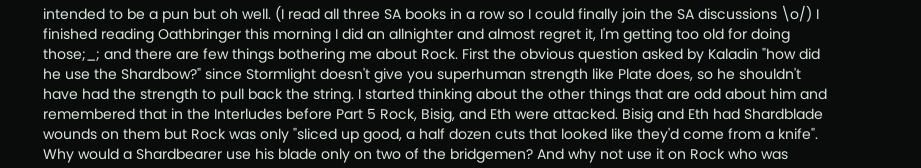intended to be a pun but oh well. (I read all three SA books in a row so I could finally join the SA discussions \o/) I finished reading Oathbringer this morning I did an allnighter and almost regret it, I'm getting too old for doing those;_; and there are few things bothering me about Rock. First the obvious question asked by Kaladin "how did he use the Shardbow?" since Stormlight doesn't give you superhuman strength like Plate does, so he shouldn't have had the strength to pull back the string. I started thinking about the other things that are odd about him and remembered that in the Interludes before Part 5 Rock, Bisig, and Eth were attacked. Bisig and Eth had Shardblade wounds on them but Rock was only "sliced up good, a half dozen cuts that looked like they'd come from a knife". Why would a Shardbearer use his blade only on two of the bridgemen? And why not use it on Rock who was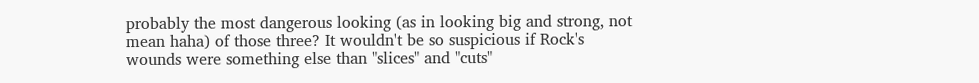probably the most dangerous looking (as in looking big and strong, not mean haha) of those three? It wouldn't be so suspicious if Rock's wounds were something else than "slices" and "cuts"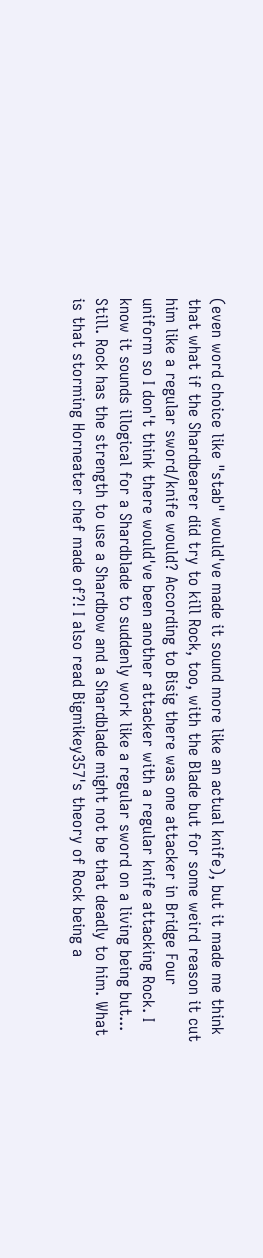(even word choice like "stab" would've made it sound more like an actual knife), but it made me think that what if the Shardbearer did try to kill Rock, too, with the Blade but for some weird reason it cut him like a regular sword/knife would? According to Bisig there was one attacker in Bridge Four uniform so I don't think there would've been another attacker with a regular knife attacking Rock. I know it sounds illogical for a Shardblade to suddenly work like a regular sword on a living being but... Still. Rock has the strength to use a Shardbow and a Shardblade might not be that deadly to him. What is that storming Horneater chef made of?! I also read Bigmikey357's theory of Rock being a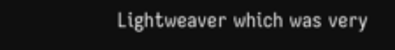Lightweaver which was very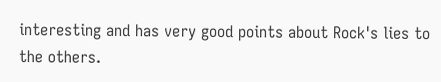interesting and has very good points about Rock's lies to the others.